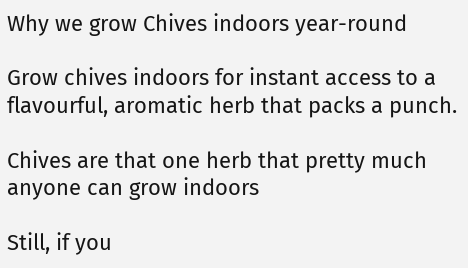Why we grow Chives indoors year-round

Grow chives indoors for instant access to a flavourful, aromatic herb that packs a punch.

Chives are that one herb that pretty much anyone can grow indoors

Still, if you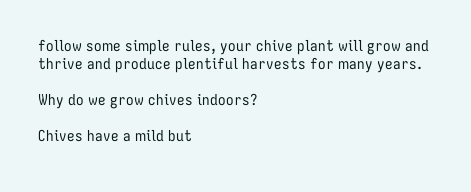follow some simple rules, your chive plant will grow and thrive and produce plentiful harvests for many years.

Why do we grow chives indoors?

Chives have a mild but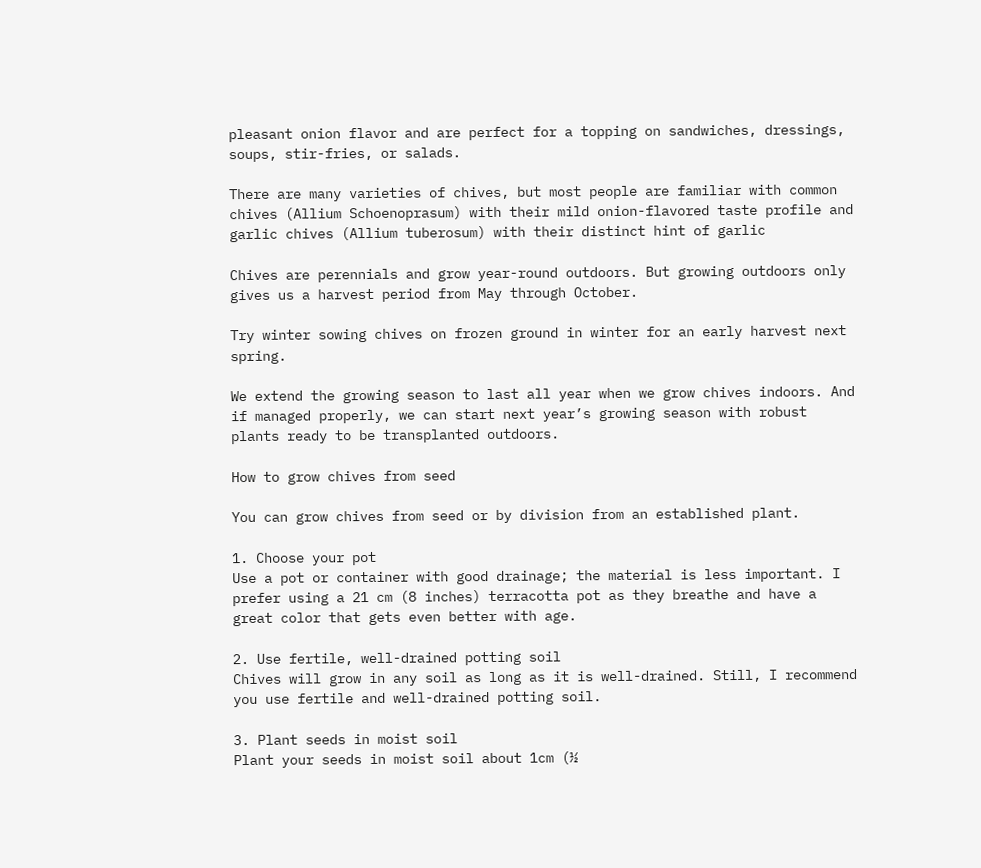pleasant onion flavor and are perfect for a topping on sandwiches, dressings, soups, stir-fries, or salads.

There are many varieties of chives, but most people are familiar with common chives (Allium Schoenoprasum) with their mild onion-flavored taste profile and garlic chives (Allium tuberosum) with their distinct hint of garlic

Chives are perennials and grow year-round outdoors. But growing outdoors only gives us a harvest period from May through October.

Try winter sowing chives on frozen ground in winter for an early harvest next spring.

We extend the growing season to last all year when we grow chives indoors. And if managed properly, we can start next year’s growing season with robust plants ready to be transplanted outdoors.

How to grow chives from seed

You can grow chives from seed or by division from an established plant.

1. Choose your pot
Use a pot or container with good drainage; the material is less important. I prefer using a 21 cm (8 inches) terracotta pot as they breathe and have a great color that gets even better with age.

2. Use fertile, well-drained potting soil
Chives will grow in any soil as long as it is well-drained. Still, I recommend you use fertile and well-drained potting soil.

3. Plant seeds in moist soil
Plant your seeds in moist soil about 1cm (½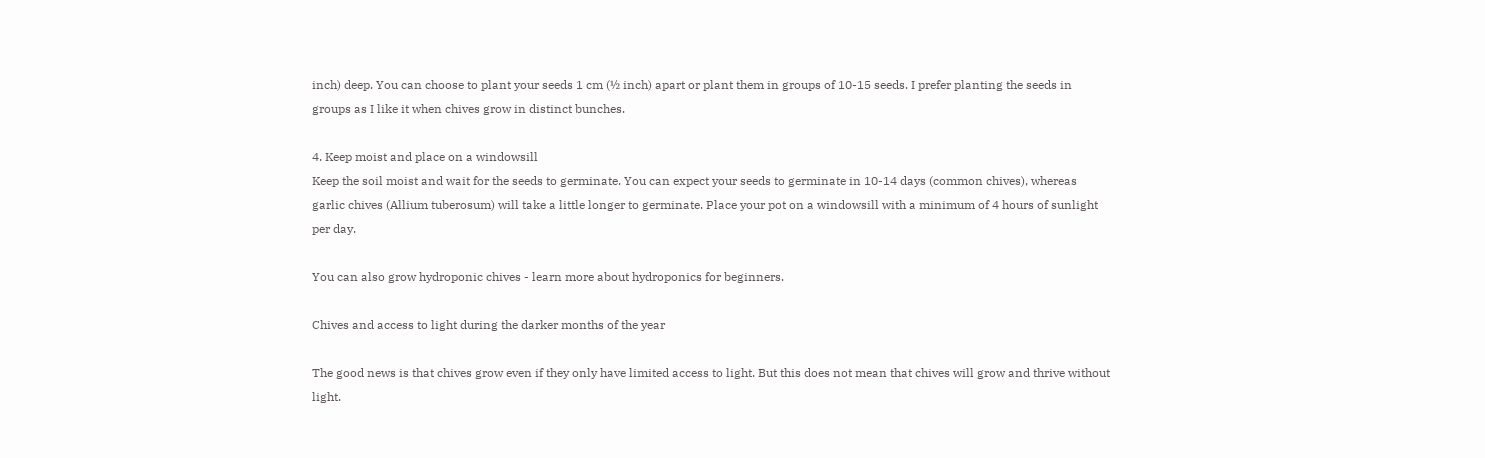inch) deep. You can choose to plant your seeds 1 cm (½ inch) apart or plant them in groups of 10-15 seeds. I prefer planting the seeds in groups as I like it when chives grow in distinct bunches.

4. Keep moist and place on a windowsill
Keep the soil moist and wait for the seeds to germinate. You can expect your seeds to germinate in 10-14 days (common chives), whereas garlic chives (Allium tuberosum) will take a little longer to germinate. Place your pot on a windowsill with a minimum of 4 hours of sunlight per day.

You can also grow hydroponic chives - learn more about hydroponics for beginners.

Chives and access to light during the darker months of the year

The good news is that chives grow even if they only have limited access to light. But this does not mean that chives will grow and thrive without light.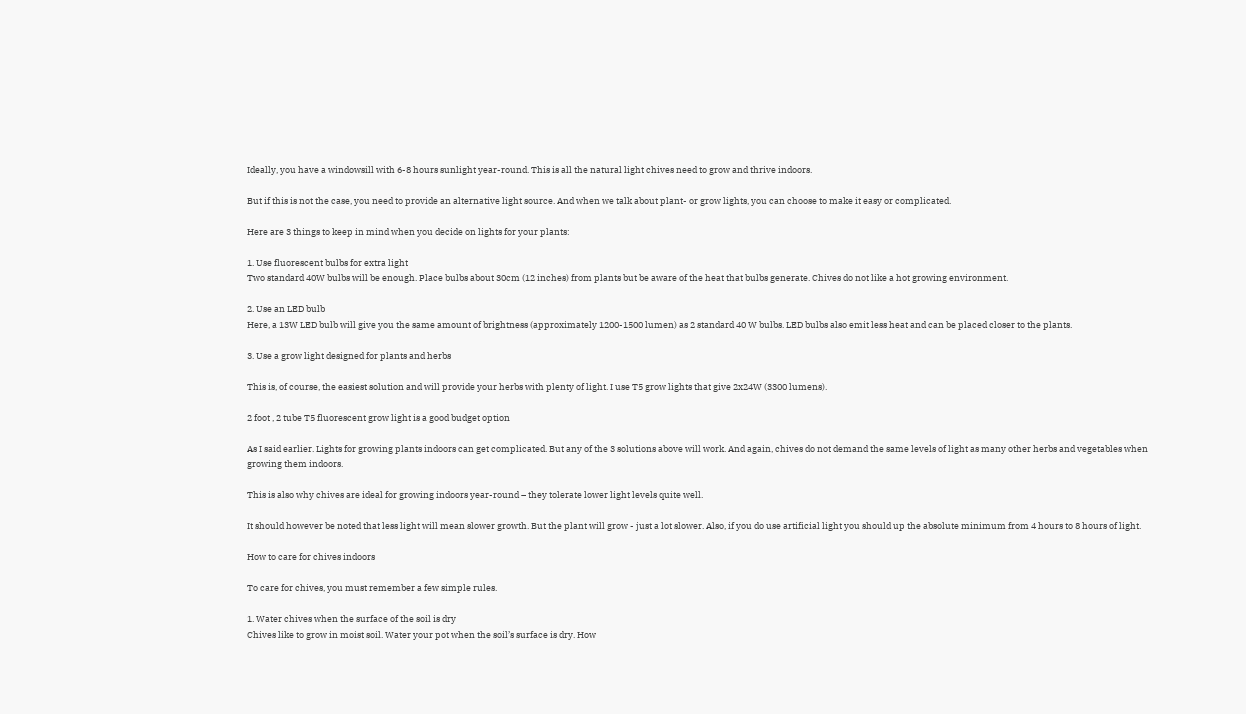Ideally, you have a windowsill with 6-8 hours sunlight year-round. This is all the natural light chives need to grow and thrive indoors.

But if this is not the case, you need to provide an alternative light source. And when we talk about plant- or grow lights, you can choose to make it easy or complicated.

Here are 3 things to keep in mind when you decide on lights for your plants:

1. Use fluorescent bulbs for extra light
Two standard 40W bulbs will be enough. Place bulbs about 30cm (12 inches) from plants but be aware of the heat that bulbs generate. Chives do not like a hot growing environment.

2. Use an LED bulb
Here, a 13W LED bulb will give you the same amount of brightness (approximately 1200-1500 lumen) as 2 standard 40 W bulbs. LED bulbs also emit less heat and can be placed closer to the plants.

3. Use a grow light designed for plants and herbs

This is, of course, the easiest solution and will provide your herbs with plenty of light. I use T5 grow lights that give 2x24W (3300 lumens).

2 foot , 2 tube T5 fluorescent grow light is a good budget option

As I said earlier. Lights for growing plants indoors can get complicated. But any of the 3 solutions above will work. And again, chives do not demand the same levels of light as many other herbs and vegetables when growing them indoors.

This is also why chives are ideal for growing indoors year-round – they tolerate lower light levels quite well.

It should however be noted that less light will mean slower growth. But the plant will grow - just a lot slower. Also, if you do use artificial light you should up the absolute minimum from 4 hours to 8 hours of light.

How to care for chives indoors

To care for chives, you must remember a few simple rules.

1. Water chives when the surface of the soil is dry
Chives like to grow in moist soil. Water your pot when the soil’s surface is dry. How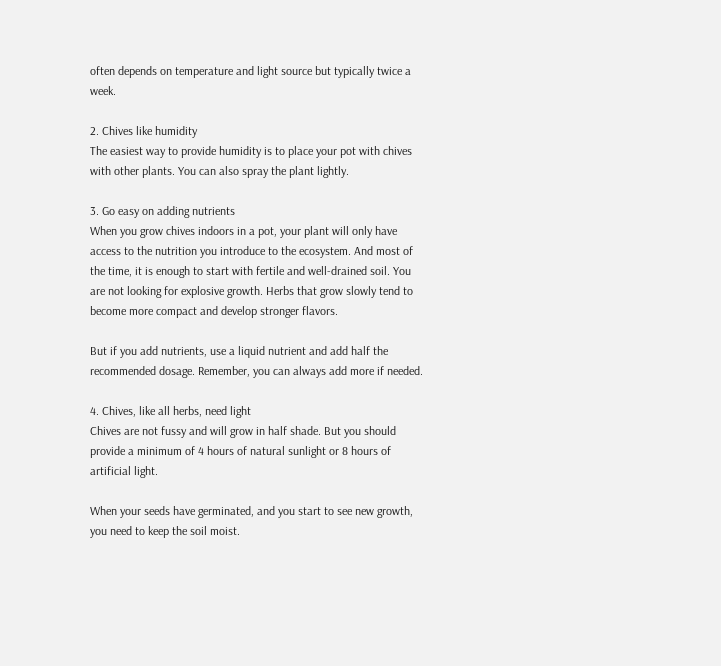often depends on temperature and light source but typically twice a week.

2. Chives like humidity
The easiest way to provide humidity is to place your pot with chives with other plants. You can also spray the plant lightly.

3. Go easy on adding nutrients
When you grow chives indoors in a pot, your plant will only have access to the nutrition you introduce to the ecosystem. And most of the time, it is enough to start with fertile and well-drained soil. You are not looking for explosive growth. Herbs that grow slowly tend to become more compact and develop stronger flavors.

But if you add nutrients, use a liquid nutrient and add half the recommended dosage. Remember, you can always add more if needed.

4. Chives, like all herbs, need light
Chives are not fussy and will grow in half shade. But you should provide a minimum of 4 hours of natural sunlight or 8 hours of artificial light.

When your seeds have germinated, and you start to see new growth, you need to keep the soil moist.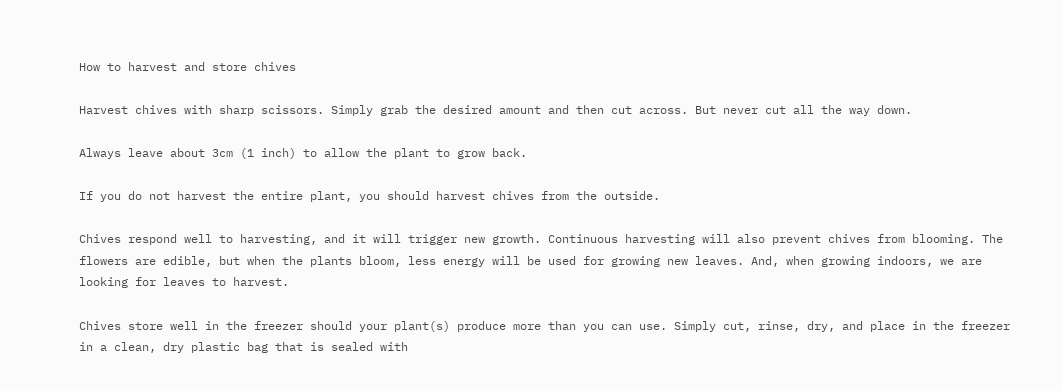How to harvest and store chives

Harvest chives with sharp scissors. Simply grab the desired amount and then cut across. But never cut all the way down.

Always leave about 3cm (1 inch) to allow the plant to grow back.

If you do not harvest the entire plant, you should harvest chives from the outside.

Chives respond well to harvesting, and it will trigger new growth. Continuous harvesting will also prevent chives from blooming. The flowers are edible, but when the plants bloom, less energy will be used for growing new leaves. And, when growing indoors, we are looking for leaves to harvest.

Chives store well in the freezer should your plant(s) produce more than you can use. Simply cut, rinse, dry, and place in the freezer in a clean, dry plastic bag that is sealed with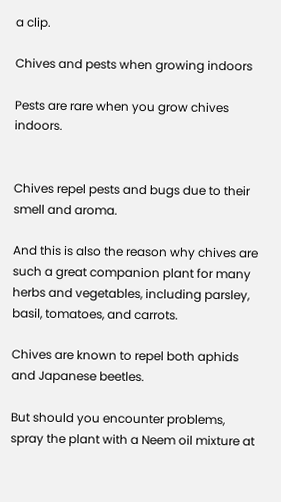a clip.

Chives and pests when growing indoors

Pests are rare when you grow chives indoors.


Chives repel pests and bugs due to their smell and aroma.

And this is also the reason why chives are such a great companion plant for many herbs and vegetables, including parsley, basil, tomatoes, and carrots.

Chives are known to repel both aphids and Japanese beetles.

But should you encounter problems, spray the plant with a Neem oil mixture at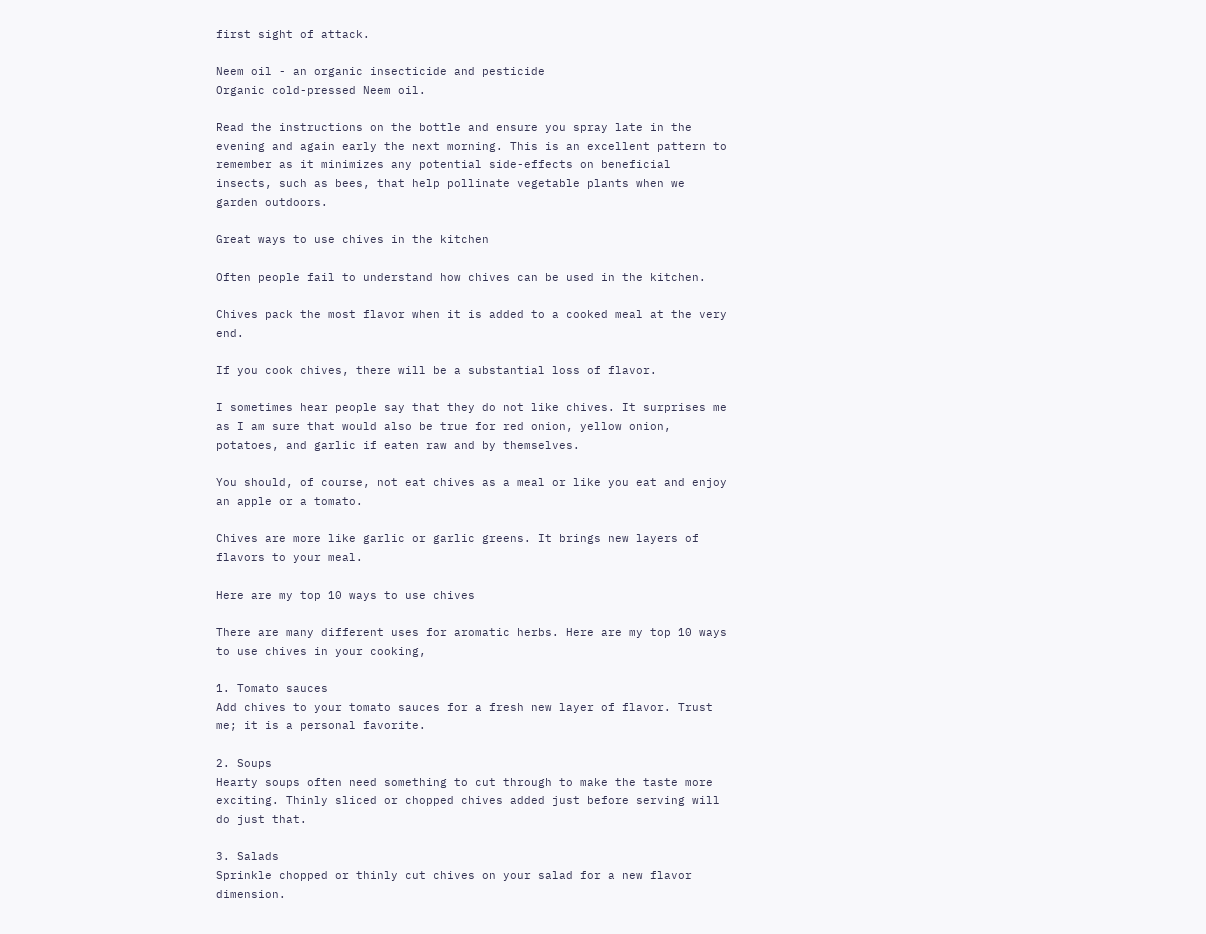first sight of attack.

Neem oil - an organic insecticide and pesticide
Organic cold-pressed Neem oil.

Read the instructions on the bottle and ensure you spray late in the evening and again early the next morning. This is an excellent pattern to remember as it minimizes any potential side-effects on beneficial insects, such as bees, that help pollinate vegetable plants when we garden outdoors.

Great ways to use chives in the kitchen

Often people fail to understand how chives can be used in the kitchen.

Chives pack the most flavor when it is added to a cooked meal at the very end.

If you cook chives, there will be a substantial loss of flavor.

I sometimes hear people say that they do not like chives. It surprises me as I am sure that would also be true for red onion, yellow onion, potatoes, and garlic if eaten raw and by themselves.

You should, of course, not eat chives as a meal or like you eat and enjoy an apple or a tomato.

Chives are more like garlic or garlic greens. It brings new layers of flavors to your meal.

Here are my top 10 ways to use chives

There are many different uses for aromatic herbs. Here are my top 10 ways to use chives in your cooking,

1. Tomato sauces
Add chives to your tomato sauces for a fresh new layer of flavor. Trust me; it is a personal favorite.

2. Soups
Hearty soups often need something to cut through to make the taste more exciting. Thinly sliced or chopped chives added just before serving will do just that.

3. Salads
Sprinkle chopped or thinly cut chives on your salad for a new flavor dimension.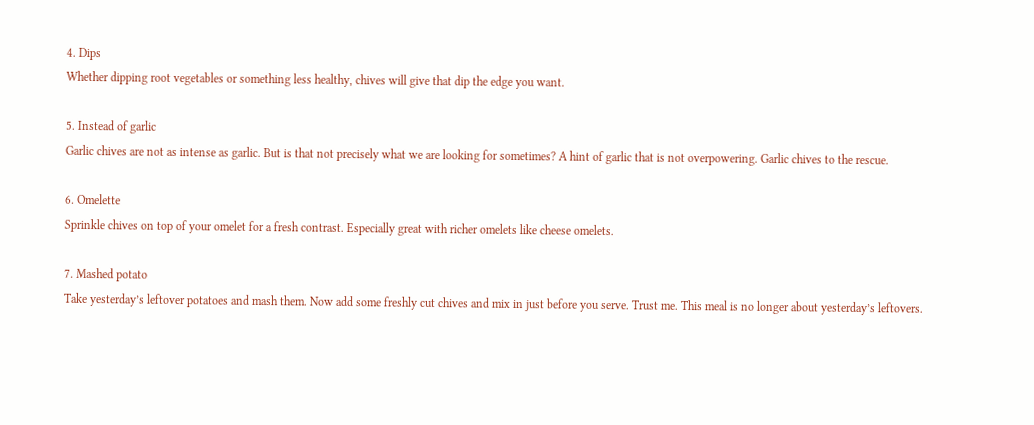4. Dips
Whether dipping root vegetables or something less healthy, chives will give that dip the edge you want.

5. Instead of garlic
Garlic chives are not as intense as garlic. But is that not precisely what we are looking for sometimes? A hint of garlic that is not overpowering. Garlic chives to the rescue.

6. Omelette
Sprinkle chives on top of your omelet for a fresh contrast. Especially great with richer omelets like cheese omelets.

7. Mashed potato
Take yesterday’s leftover potatoes and mash them. Now add some freshly cut chives and mix in just before you serve. Trust me. This meal is no longer about yesterday’s leftovers.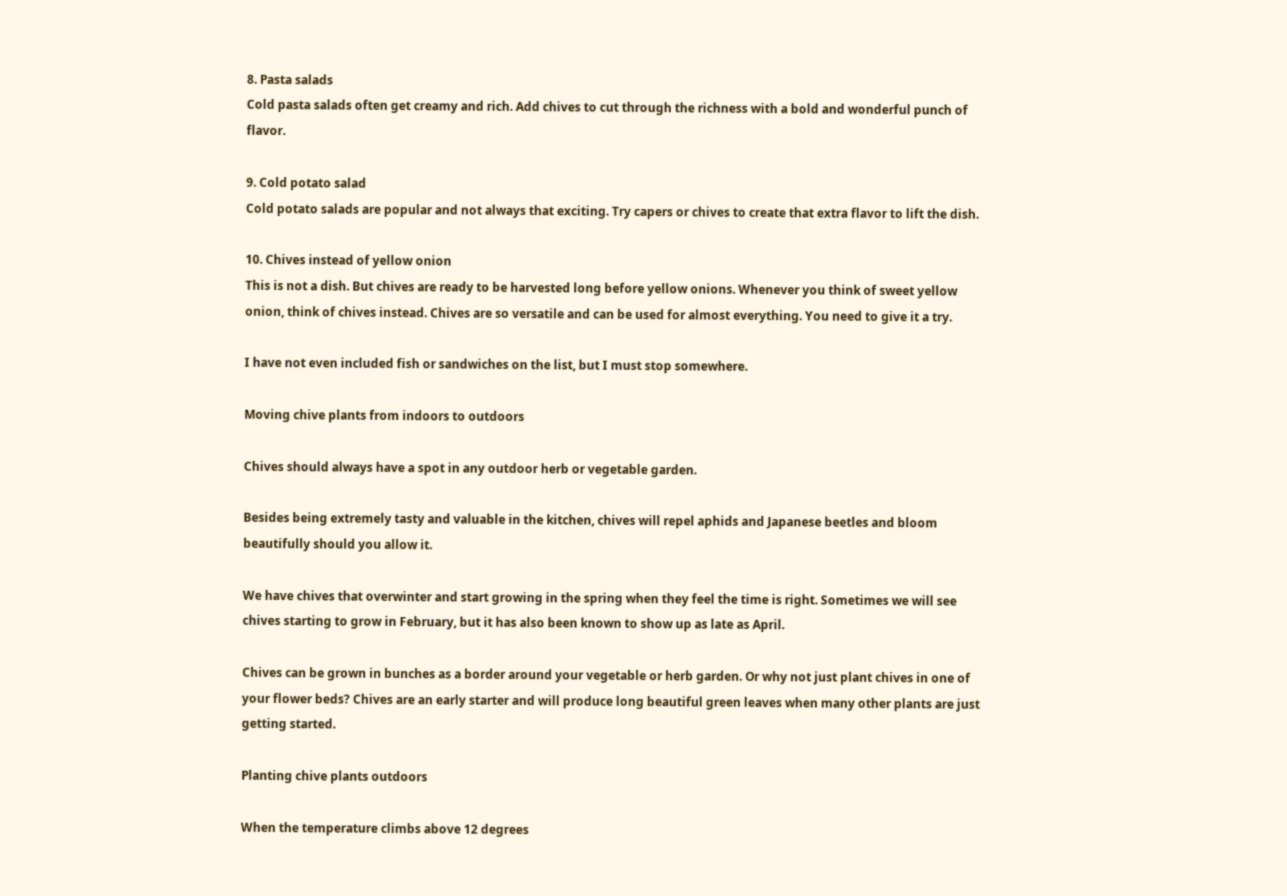8. Pasta salads
Cold pasta salads often get creamy and rich. Add chives to cut through the richness with a bold and wonderful punch of flavor.

9. Cold potato salad
Cold potato salads are popular and not always that exciting. Try capers or chives to create that extra flavor to lift the dish.

10. Chives instead of yellow onion
This is not a dish. But chives are ready to be harvested long before yellow onions. Whenever you think of sweet yellow onion, think of chives instead. Chives are so versatile and can be used for almost everything. You need to give it a try.

I have not even included fish or sandwiches on the list, but I must stop somewhere.

Moving chive plants from indoors to outdoors

Chives should always have a spot in any outdoor herb or vegetable garden.

Besides being extremely tasty and valuable in the kitchen, chives will repel aphids and Japanese beetles and bloom beautifully should you allow it.

We have chives that overwinter and start growing in the spring when they feel the time is right. Sometimes we will see chives starting to grow in February, but it has also been known to show up as late as April.

Chives can be grown in bunches as a border around your vegetable or herb garden. Or why not just plant chives in one of your flower beds? Chives are an early starter and will produce long beautiful green leaves when many other plants are just getting started.

Planting chive plants outdoors

When the temperature climbs above 12 degrees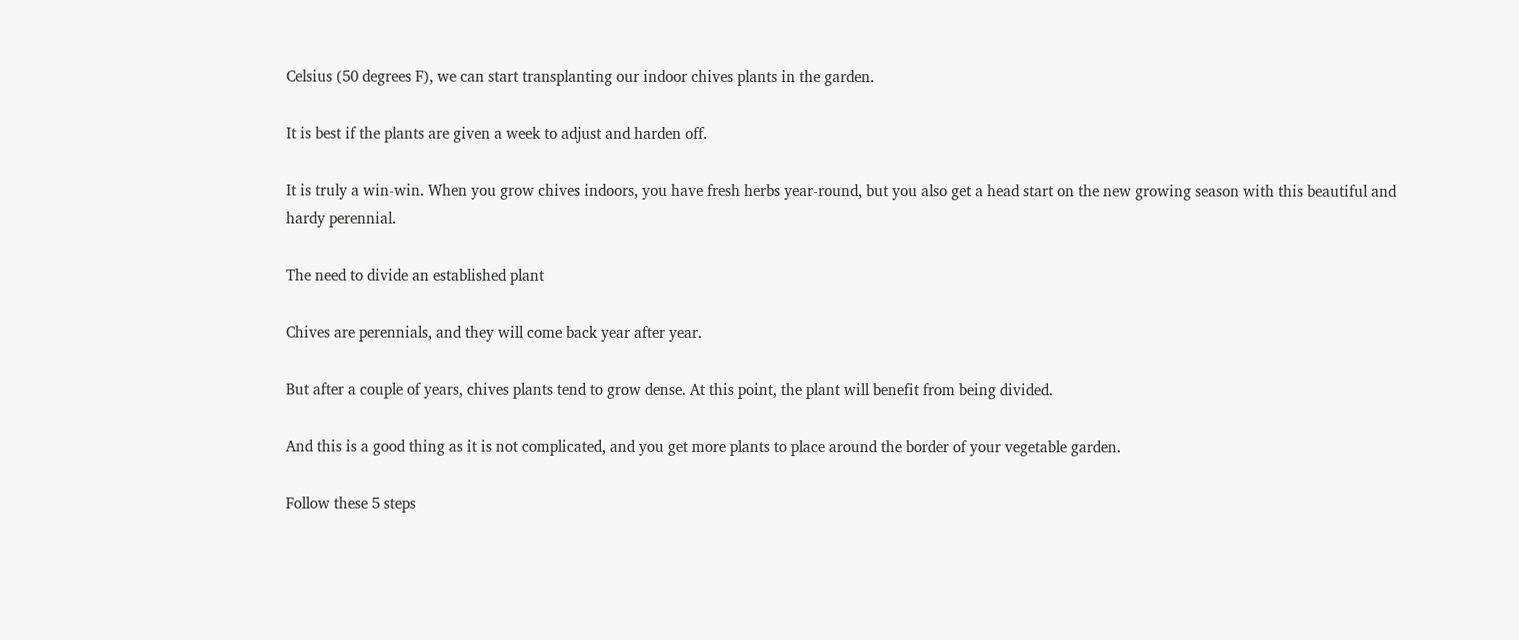Celsius (50 degrees F), we can start transplanting our indoor chives plants in the garden.

It is best if the plants are given a week to adjust and harden off.

It is truly a win-win. When you grow chives indoors, you have fresh herbs year-round, but you also get a head start on the new growing season with this beautiful and hardy perennial.

The need to divide an established plant

Chives are perennials, and they will come back year after year.

But after a couple of years, chives plants tend to grow dense. At this point, the plant will benefit from being divided.

And this is a good thing as it is not complicated, and you get more plants to place around the border of your vegetable garden.

Follow these 5 steps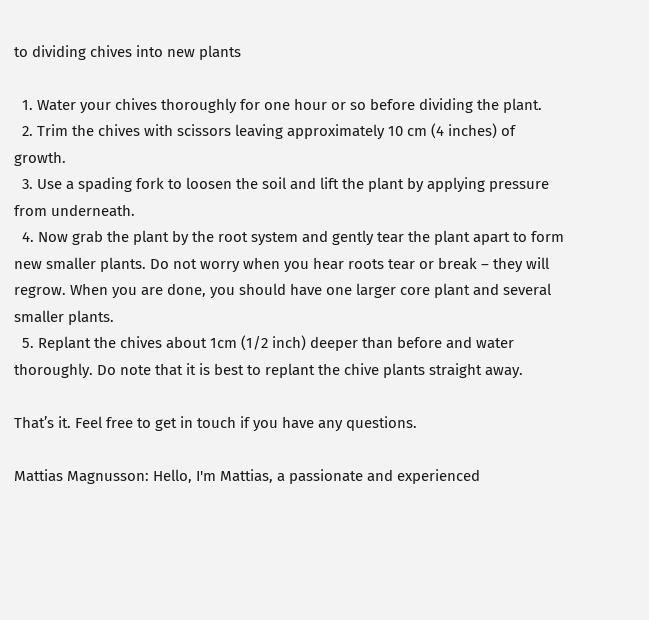to dividing chives into new plants

  1. Water your chives thoroughly for one hour or so before dividing the plant.
  2. Trim the chives with scissors leaving approximately 10 cm (4 inches) of growth.
  3. Use a spading fork to loosen the soil and lift the plant by applying pressure from underneath.
  4. Now grab the plant by the root system and gently tear the plant apart to form new smaller plants. Do not worry when you hear roots tear or break – they will regrow. When you are done, you should have one larger core plant and several smaller plants.
  5. Replant the chives about 1cm (1/2 inch) deeper than before and water thoroughly. Do note that it is best to replant the chive plants straight away.

That’s it. Feel free to get in touch if you have any questions.

Mattias Magnusson: Hello, I'm Mattias, a passionate and experienced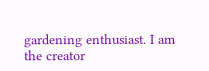gardening enthusiast. I am the creator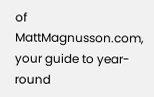of MattMagnusson.com, your guide to year-round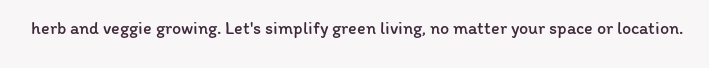herb and veggie growing. Let's simplify green living, no matter your space or location.